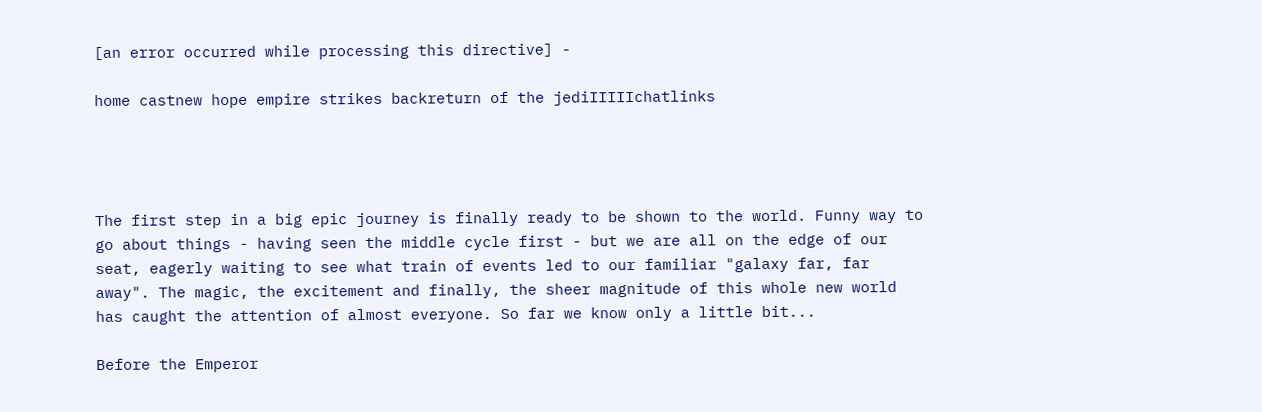[an error occurred while processing this directive] -

home castnew hope empire strikes backreturn of the jediIIIIIchatlinks




The first step in a big epic journey is finally ready to be shown to the world. Funny way to go about things - having seen the middle cycle first - but we are all on the edge of our seat, eagerly waiting to see what train of events led to our familiar "galaxy far, far away". The magic, the excitement and finally, the sheer magnitude of this whole new world has caught the attention of almost everyone. So far we know only a little bit...

Before the Emperor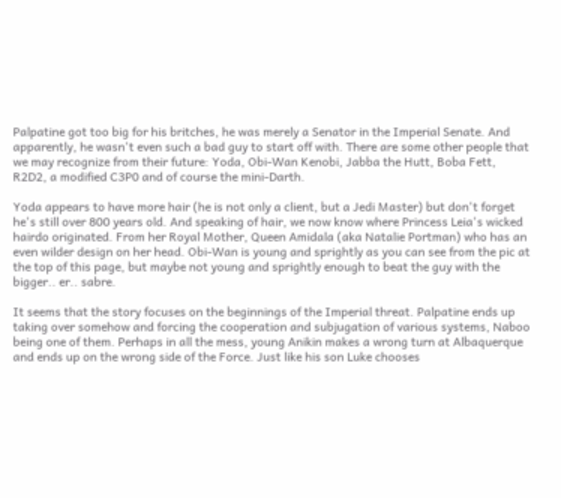Palpatine got too big for his britches, he was merely a Senator in the Imperial Senate. And apparently, he wasn't even such a bad guy to start off with. There are some other people that we may recognize from their future: Yoda, Obi-Wan Kenobi, Jabba the Hutt, Boba Fett, R2D2, a modified C3P0 and of course the mini-Darth.

Yoda appears to have more hair (he is not only a client, but a Jedi Master) but don't forget he's still over 800 years old. And speaking of hair, we now know where Princess Leia's wicked hairdo originated. From her Royal Mother, Queen Amidala (aka Natalie Portman) who has an even wilder design on her head. Obi-Wan is young and sprightly as you can see from the pic at the top of this page, but maybe not young and sprightly enough to beat the guy with the bigger.. er.. sabre.

It seems that the story focuses on the beginnings of the Imperial threat. Palpatine ends up taking over somehow and forcing the cooperation and subjugation of various systems, Naboo being one of them. Perhaps in all the mess, young Anikin makes a wrong turn at Albaquerque and ends up on the wrong side of the Force. Just like his son Luke chooses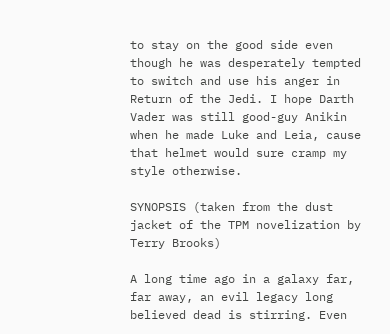to stay on the good side even though he was desperately tempted to switch and use his anger in Return of the Jedi. I hope Darth Vader was still good-guy Anikin when he made Luke and Leia, cause that helmet would sure cramp my style otherwise.

SYNOPSIS (taken from the dust jacket of the TPM novelization by Terry Brooks)

A long time ago in a galaxy far, far away, an evil legacy long believed dead is stirring. Even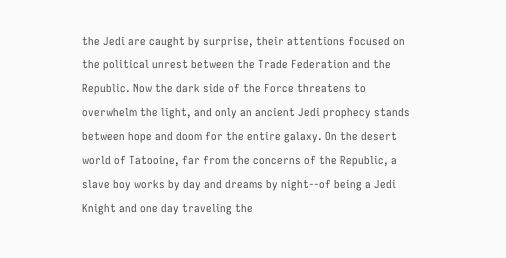the Jedi are caught by surprise, their attentions focused on the political unrest between the Trade Federation and the Republic. Now the dark side of the Force threatens to overwhelm the light, and only an ancient Jedi prophecy stands between hope and doom for the entire galaxy. On the desert world of Tatooine, far from the concerns of the Republic, a slave boy works by day and dreams by night--of being a Jedi Knight and one day traveling the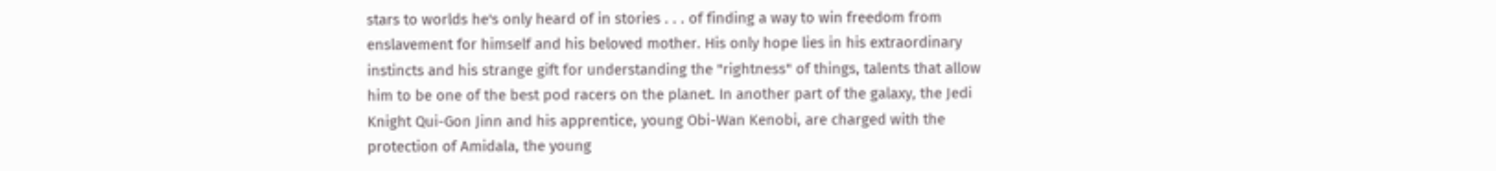stars to worlds he's only heard of in stories . . . of finding a way to win freedom from enslavement for himself and his beloved mother. His only hope lies in his extraordinary instincts and his strange gift for understanding the "rightness" of things, talents that allow him to be one of the best pod racers on the planet. In another part of the galaxy, the Jedi Knight Qui-Gon Jinn and his apprentice, young Obi-Wan Kenobi, are charged with the protection of Amidala, the young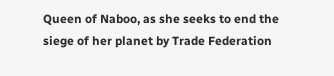Queen of Naboo, as she seeks to end the siege of her planet by Trade Federation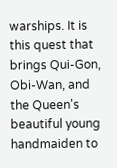warships. It is this quest that brings Qui-Gon, Obi-Wan, and the Queen's beautiful young handmaiden to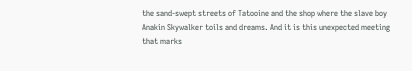the sand-swept streets of Tatooine and the shop where the slave boy Anakin Skywalker toils and dreams. And it is this unexpected meeting that marks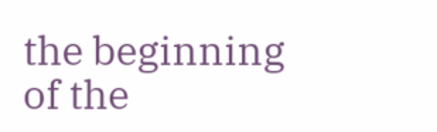the beginning of the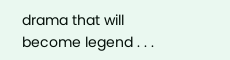drama that will become legend . . .